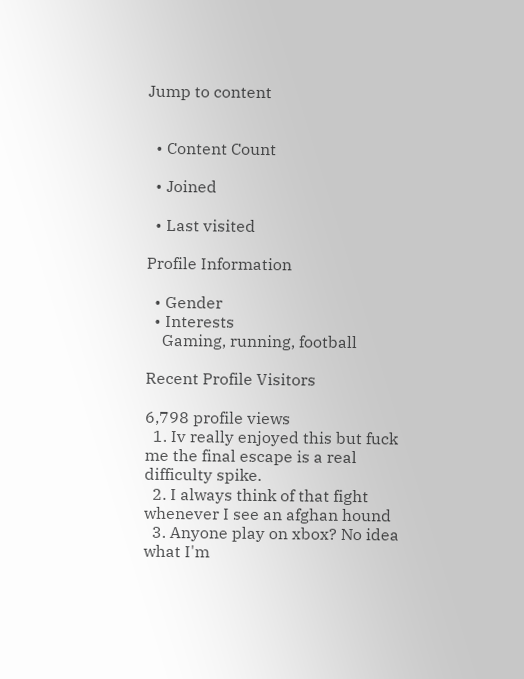Jump to content


  • Content Count

  • Joined

  • Last visited

Profile Information

  • Gender
  • Interests
    Gaming, running, football

Recent Profile Visitors

6,798 profile views
  1. Iv really enjoyed this but fuck me the final escape is a real difficulty spike.
  2. I always think of that fight whenever I see an afghan hound
  3. Anyone play on xbox? No idea what I'm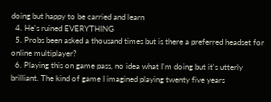doing but happy to be carried and learn
  4. He's ruined EVERYTHING
  5. Probs been asked a thousand times but is there a preferred headset for online multiplayer?
  6. Playing this on game pass, no idea what I'm doing but it's utterly brilliant. The kind of game I imagined playing twenty five years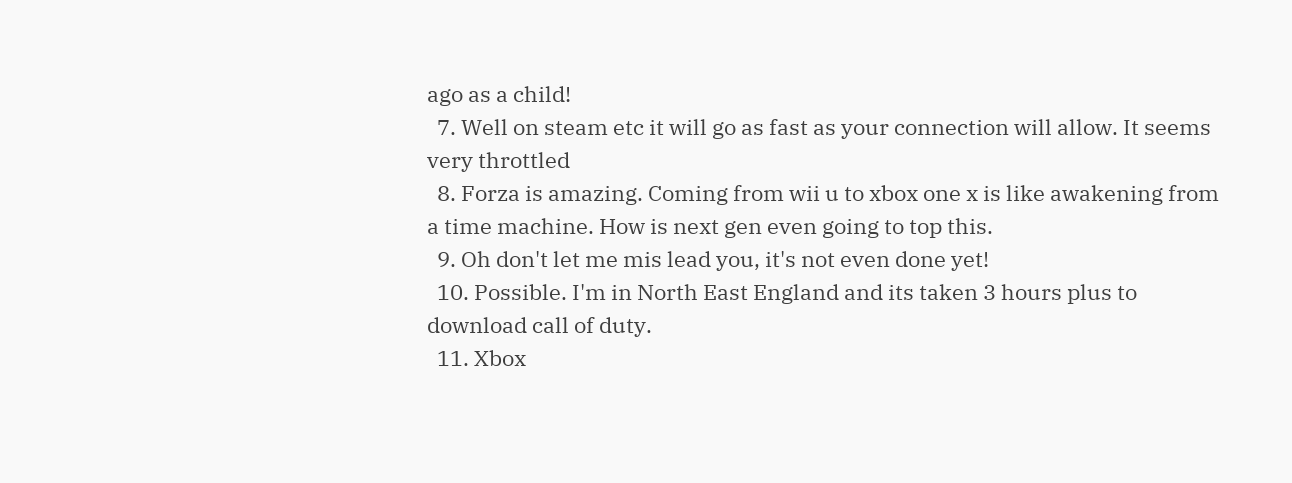ago as a child!
  7. Well on steam etc it will go as fast as your connection will allow. It seems very throttled
  8. Forza is amazing. Coming from wii u to xbox one x is like awakening from a time machine. How is next gen even going to top this.
  9. Oh don't let me mis lead you, it's not even done yet!
  10. Possible. I'm in North East England and its taken 3 hours plus to download call of duty.
  11. Xbox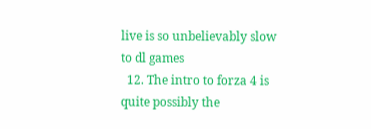live is so unbelievably slow to dl games
  12. The intro to forza 4 is quite possibly the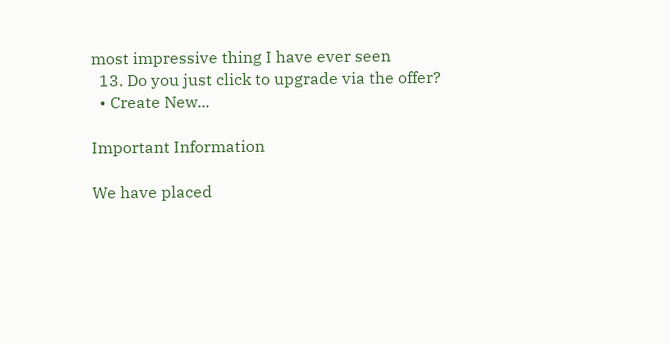most impressive thing I have ever seen
  13. Do you just click to upgrade via the offer?
  • Create New...

Important Information

We have placed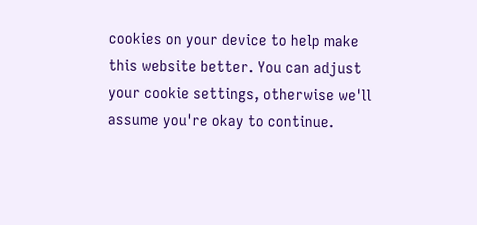cookies on your device to help make this website better. You can adjust your cookie settings, otherwise we'll assume you're okay to continue.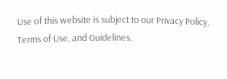Use of this website is subject to our Privacy Policy, Terms of Use, and Guidelines.